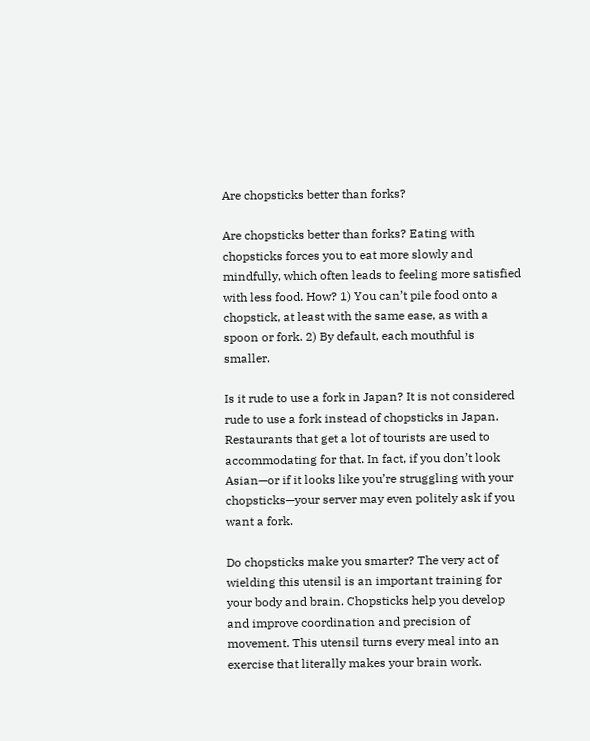Are chopsticks better than forks?

Are chopsticks better than forks? Eating with chopsticks forces you to eat more slowly and mindfully, which often leads to feeling more satisfied with less food. How? 1) You can’t pile food onto a chopstick, at least with the same ease, as with a spoon or fork. 2) By default, each mouthful is smaller.

Is it rude to use a fork in Japan? It is not considered rude to use a fork instead of chopsticks in Japan. Restaurants that get a lot of tourists are used to accommodating for that. In fact, if you don’t look Asian—or if it looks like you’re struggling with your chopsticks—your server may even politely ask if you want a fork.

Do chopsticks make you smarter? The very act of wielding this utensil is an important training for your body and brain. Chopsticks help you develop and improve coordination and precision of movement. This utensil turns every meal into an exercise that literally makes your brain work.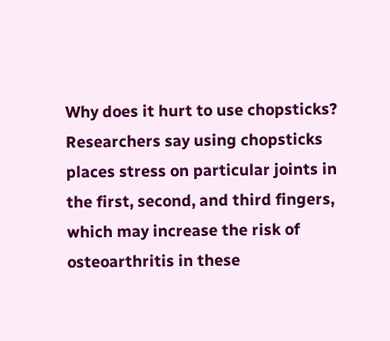Why does it hurt to use chopsticks? Researchers say using chopsticks places stress on particular joints in the first, second, and third fingers, which may increase the risk of osteoarthritis in these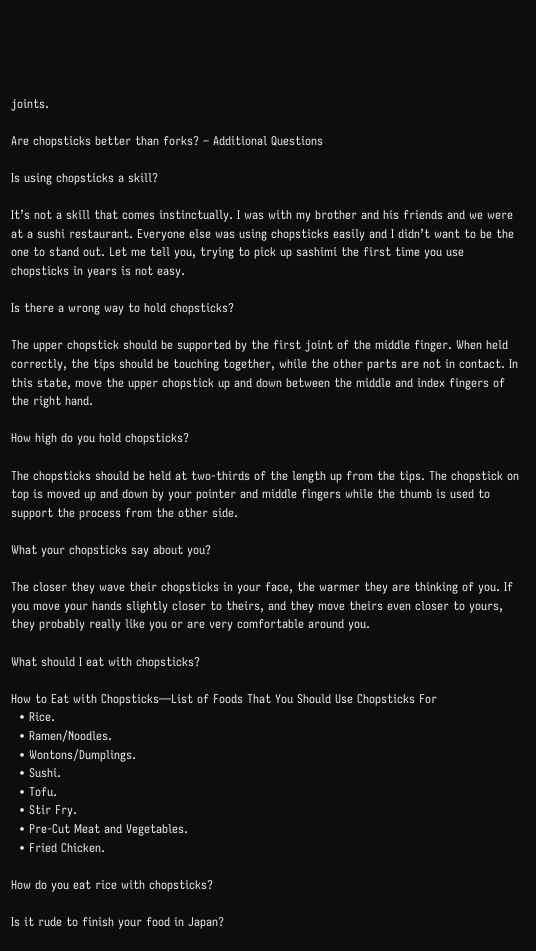joints.

Are chopsticks better than forks? – Additional Questions

Is using chopsticks a skill?

It’s not a skill that comes instinctually. I was with my brother and his friends and we were at a sushi restaurant. Everyone else was using chopsticks easily and I didn’t want to be the one to stand out. Let me tell you, trying to pick up sashimi the first time you use chopsticks in years is not easy.

Is there a wrong way to hold chopsticks?

The upper chopstick should be supported by the first joint of the middle finger. When held correctly, the tips should be touching together, while the other parts are not in contact. In this state, move the upper chopstick up and down between the middle and index fingers of the right hand.

How high do you hold chopsticks?

The chopsticks should be held at two-thirds of the length up from the tips. The chopstick on top is moved up and down by your pointer and middle fingers while the thumb is used to support the process from the other side.

What your chopsticks say about you?

The closer they wave their chopsticks in your face, the warmer they are thinking of you. If you move your hands slightly closer to theirs, and they move theirs even closer to yours, they probably really like you or are very comfortable around you.

What should I eat with chopsticks?

How to Eat with Chopsticks—List of Foods That You Should Use Chopsticks For
  • Rice.
  • Ramen/Noodles.
  • Wontons/Dumplings.
  • Sushi.
  • Tofu.
  • Stir Fry.
  • Pre-Cut Meat and Vegetables.
  • Fried Chicken.

How do you eat rice with chopsticks?

Is it rude to finish your food in Japan?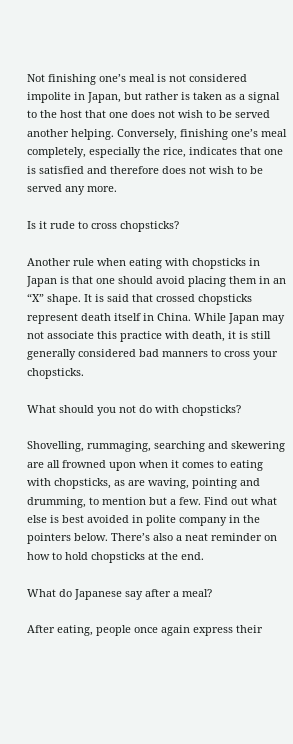Not finishing one’s meal is not considered impolite in Japan, but rather is taken as a signal to the host that one does not wish to be served another helping. Conversely, finishing one’s meal completely, especially the rice, indicates that one is satisfied and therefore does not wish to be served any more.

Is it rude to cross chopsticks?

Another rule when eating with chopsticks in Japan is that one should avoid placing them in an “X” shape. It is said that crossed chopsticks represent death itself in China. While Japan may not associate this practice with death, it is still generally considered bad manners to cross your chopsticks.

What should you not do with chopsticks?

Shovelling, rummaging, searching and skewering are all frowned upon when it comes to eating with chopsticks, as are waving, pointing and drumming, to mention but a few. Find out what else is best avoided in polite company in the pointers below. There’s also a neat reminder on how to hold chopsticks at the end.

What do Japanese say after a meal?

After eating, people once again express their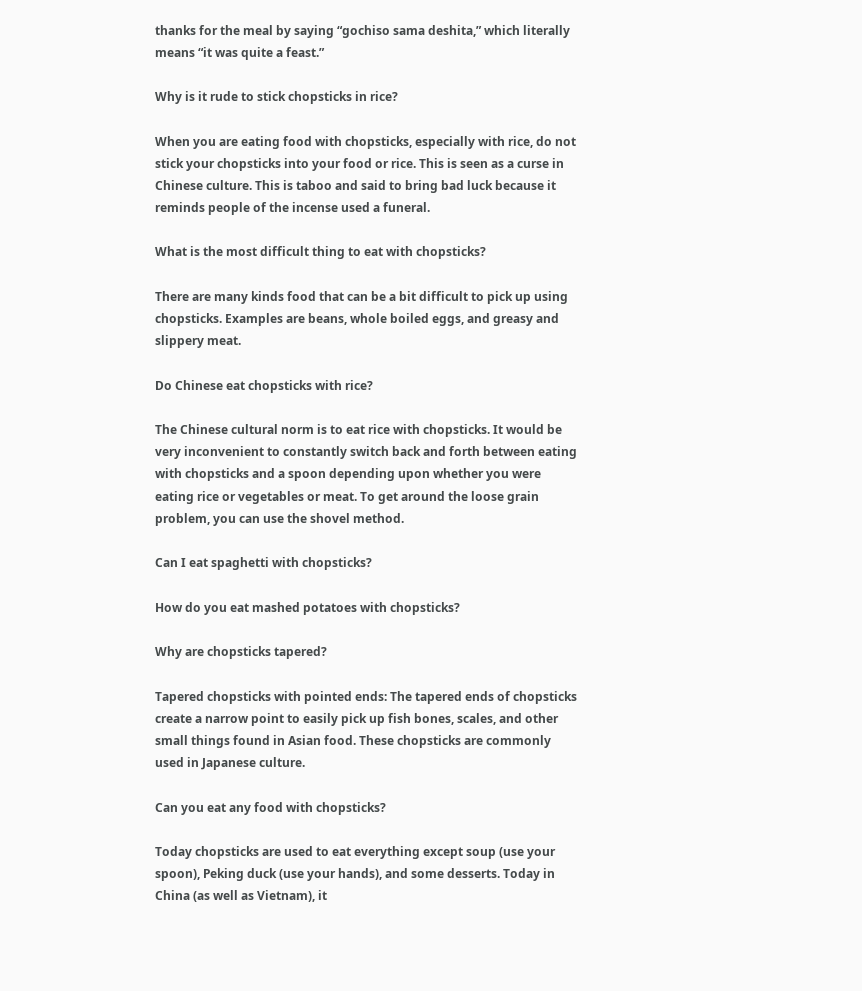thanks for the meal by saying “gochiso sama deshita,” which literally means “it was quite a feast.”

Why is it rude to stick chopsticks in rice?

When you are eating food with chopsticks, especially with rice, do not stick your chopsticks into your food or rice. This is seen as a curse in Chinese culture. This is taboo and said to bring bad luck because it reminds people of the incense used a funeral.

What is the most difficult thing to eat with chopsticks?

There are many kinds food that can be a bit difficult to pick up using chopsticks. Examples are beans, whole boiled eggs, and greasy and slippery meat.

Do Chinese eat chopsticks with rice?

The Chinese cultural norm is to eat rice with chopsticks. It would be very inconvenient to constantly switch back and forth between eating with chopsticks and a spoon depending upon whether you were eating rice or vegetables or meat. To get around the loose grain problem, you can use the shovel method.

Can I eat spaghetti with chopsticks?

How do you eat mashed potatoes with chopsticks?

Why are chopsticks tapered?

Tapered chopsticks with pointed ends: The tapered ends of chopsticks create a narrow point to easily pick up fish bones, scales, and other small things found in Asian food. These chopsticks are commonly used in Japanese culture.

Can you eat any food with chopsticks?

Today chopsticks are used to eat everything except soup (use your spoon), Peking duck (use your hands), and some desserts. Today in China (as well as Vietnam), it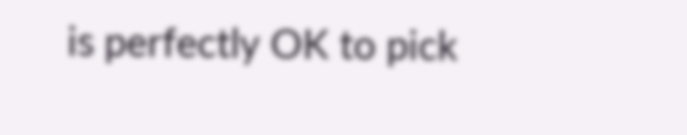is perfectly OK to pick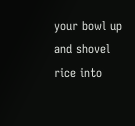your bowl up and shovel rice into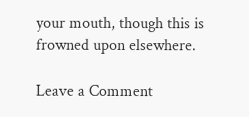your mouth, though this is frowned upon elsewhere.

Leave a Comment